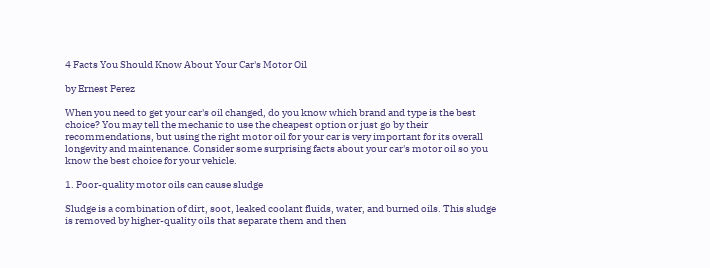4 Facts You Should Know About Your Car's Motor Oil

by Ernest Perez

When you need to get your car's oil changed, do you know which brand and type is the best choice? You may tell the mechanic to use the cheapest option or just go by their recommendations, but using the right motor oil for your car is very important for its overall longevity and maintenance. Consider some surprising facts about your car's motor oil so you know the best choice for your vehicle.

1. Poor-quality motor oils can cause sludge

Sludge is a combination of dirt, soot, leaked coolant fluids, water, and burned oils. This sludge is removed by higher-quality oils that separate them and then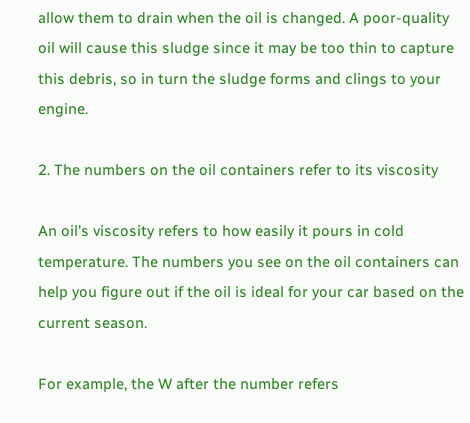allow them to drain when the oil is changed. A poor-quality oil will cause this sludge since it may be too thin to capture this debris, so in turn the sludge forms and clings to your engine.

2. The numbers on the oil containers refer to its viscosity

An oil's viscosity refers to how easily it pours in cold temperature. The numbers you see on the oil containers can help you figure out if the oil is ideal for your car based on the current season.

For example, the W after the number refers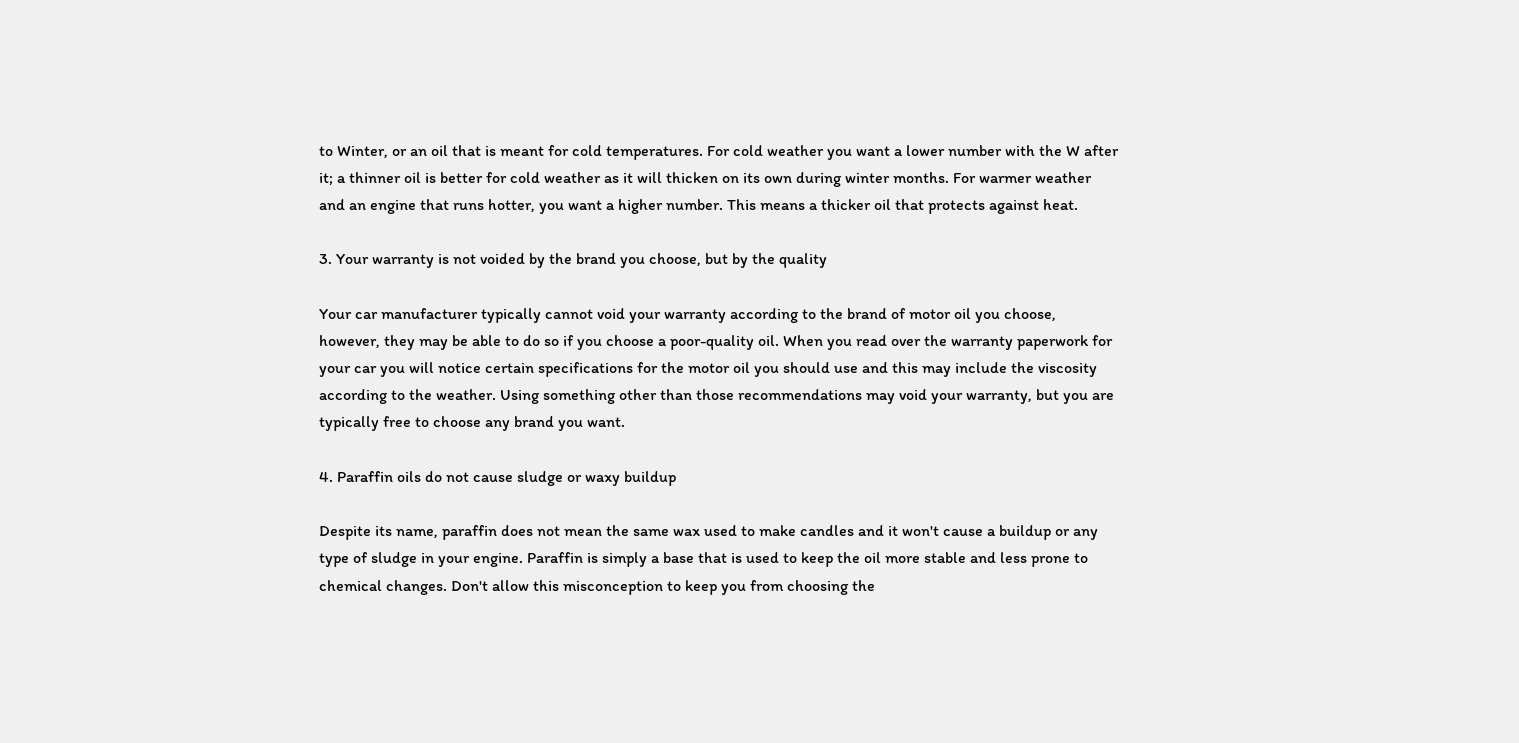to Winter, or an oil that is meant for cold temperatures. For cold weather you want a lower number with the W after it; a thinner oil is better for cold weather as it will thicken on its own during winter months. For warmer weather and an engine that runs hotter, you want a higher number. This means a thicker oil that protects against heat.

3. Your warranty is not voided by the brand you choose, but by the quality

Your car manufacturer typically cannot void your warranty according to the brand of motor oil you choose, however, they may be able to do so if you choose a poor-quality oil. When you read over the warranty paperwork for your car you will notice certain specifications for the motor oil you should use and this may include the viscosity according to the weather. Using something other than those recommendations may void your warranty, but you are typically free to choose any brand you want.

4. Paraffin oils do not cause sludge or waxy buildup

Despite its name, paraffin does not mean the same wax used to make candles and it won't cause a buildup or any type of sludge in your engine. Paraffin is simply a base that is used to keep the oil more stable and less prone to chemical changes. Don't allow this misconception to keep you from choosing the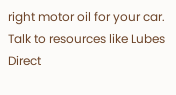right motor oil for your car. Talk to resources like Lubes Direct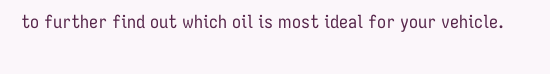to further find out which oil is most ideal for your vehicle.